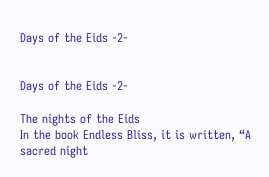Days of the Eids -2-


Days of the Eids -2-

The nights of the Eids
In the book Endless Bliss, it is written, “A sacred night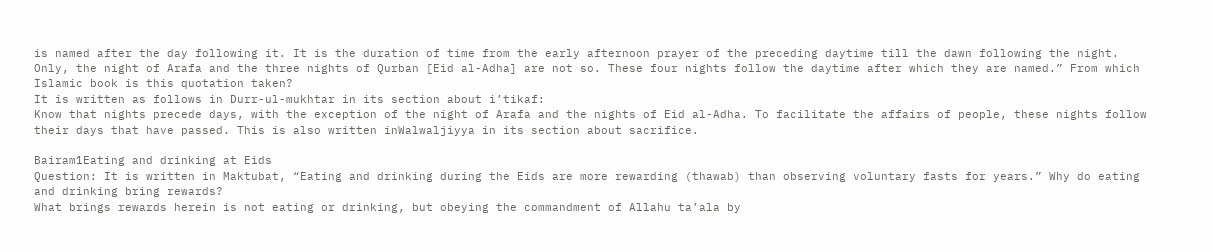is named after the day following it. It is the duration of time from the early afternoon prayer of the preceding daytime till the dawn following the night. Only, the night of Arafa and the three nights of Qurban [Eid al-Adha] are not so. These four nights follow the daytime after which they are named.” From which Islamic book is this quotation taken?
It is written as follows in Durr-ul-mukhtar in its section about i’tikaf:
Know that nights precede days, with the exception of the night of Arafa and the nights of Eid al-Adha. To facilitate the affairs of people, these nights follow their days that have passed. This is also written inWalwaljiyya in its section about sacrifice.

Bairam1Eating and drinking at Eids
Question: It is written in Maktubat, “Eating and drinking during the Eids are more rewarding (thawab) than observing voluntary fasts for years.” Why do eating and drinking bring rewards?
What brings rewards herein is not eating or drinking, but obeying the commandment of Allahu ta’ala by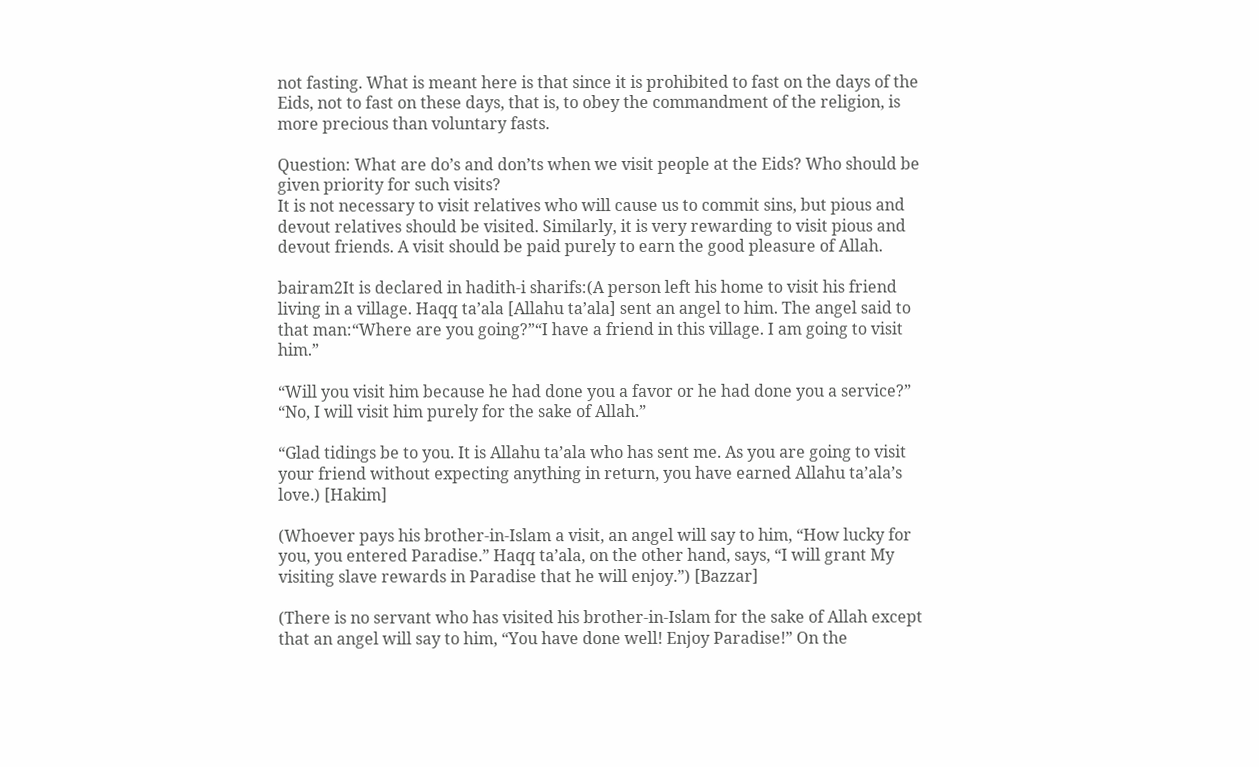not fasting. What is meant here is that since it is prohibited to fast on the days of the Eids, not to fast on these days, that is, to obey the commandment of the religion, is more precious than voluntary fasts.

Question: What are do’s and don’ts when we visit people at the Eids? Who should be given priority for such visits?
It is not necessary to visit relatives who will cause us to commit sins, but pious and devout relatives should be visited. Similarly, it is very rewarding to visit pious and devout friends. A visit should be paid purely to earn the good pleasure of Allah.

bairam2It is declared in hadith-i sharifs:(A person left his home to visit his friend living in a village. Haqq ta’ala [Allahu ta’ala] sent an angel to him. The angel said to that man:“Where are you going?”“I have a friend in this village. I am going to visit him.”

“Will you visit him because he had done you a favor or he had done you a service?”
“No, I will visit him purely for the sake of Allah.”

“Glad tidings be to you. It is Allahu ta’ala who has sent me. As you are going to visit your friend without expecting anything in return, you have earned Allahu ta’ala’s love.) [Hakim]

(Whoever pays his brother-in-Islam a visit, an angel will say to him, “How lucky for you, you entered Paradise.” Haqq ta’ala, on the other hand, says, “I will grant My visiting slave rewards in Paradise that he will enjoy.”) [Bazzar]

(There is no servant who has visited his brother-in-Islam for the sake of Allah except that an angel will say to him, “You have done well! Enjoy Paradise!” On the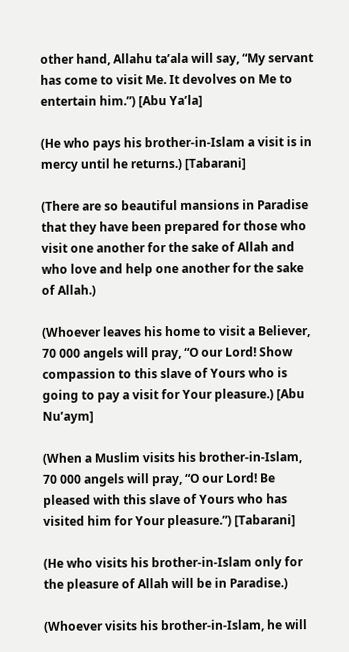other hand, Allahu ta’ala will say, “My servant has come to visit Me. It devolves on Me to entertain him.”) [Abu Ya’la]

(He who pays his brother-in-Islam a visit is in mercy until he returns.) [Tabarani]

(There are so beautiful mansions in Paradise that they have been prepared for those who visit one another for the sake of Allah and who love and help one another for the sake of Allah.)

(Whoever leaves his home to visit a Believer, 70 000 angels will pray, “O our Lord! Show compassion to this slave of Yours who is going to pay a visit for Your pleasure.) [Abu Nu’aym]

(When a Muslim visits his brother-in-Islam, 70 000 angels will pray, “O our Lord! Be pleased with this slave of Yours who has visited him for Your pleasure.”) [Tabarani]

(He who visits his brother-in-Islam only for the pleasure of Allah will be in Paradise.)

(Whoever visits his brother-in-Islam, he will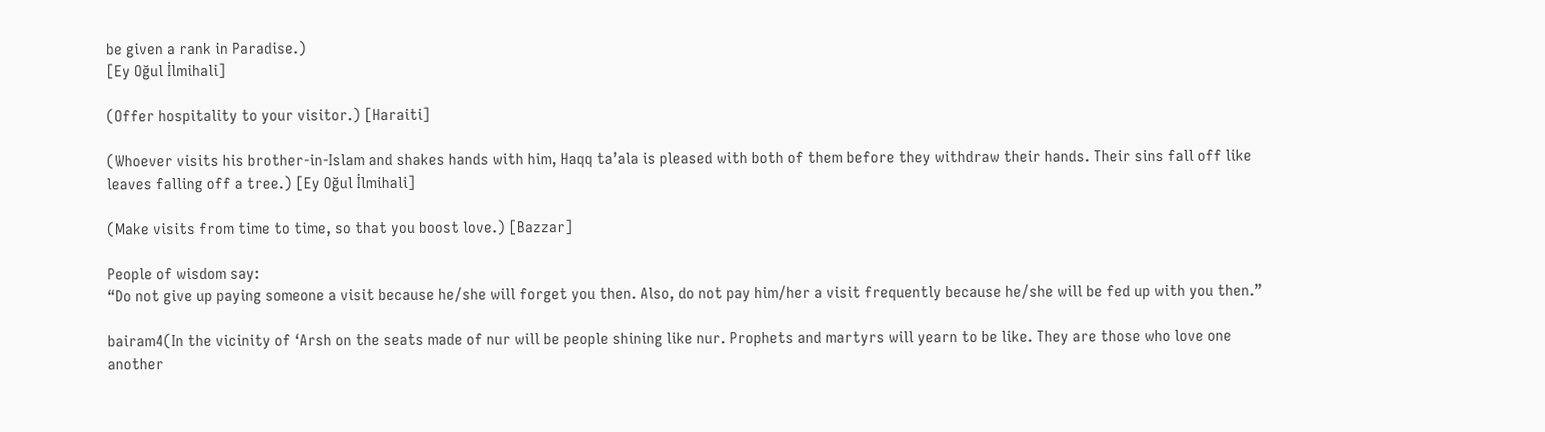be given a rank in Paradise.)
[Ey Oğul İlmihali]

(Offer hospitality to your visitor.) [Haraiti]

(Whoever visits his brother-in-Islam and shakes hands with him, Haqq ta’ala is pleased with both of them before they withdraw their hands. Their sins fall off like leaves falling off a tree.) [Ey Oğul İlmihali]

(Make visits from time to time, so that you boost love.) [Bazzar]

People of wisdom say:
“Do not give up paying someone a visit because he/she will forget you then. Also, do not pay him/her a visit frequently because he/she will be fed up with you then.”

bairam4(In the vicinity of ‘Arsh on the seats made of nur will be people shining like nur. Prophets and martyrs will yearn to be like. They are those who love one another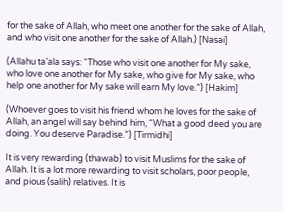for the sake of Allah, who meet one another for the sake of Allah, and who visit one another for the sake of Allah.) [Nasai]

(Allahu ta’ala says: “Those who visit one another for My sake, who love one another for My sake, who give for My sake, who help one another for My sake will earn My love.”) [Hakim]

(Whoever goes to visit his friend whom he loves for the sake of Allah, an angel will say behind him, “What a good deed you are doing. You deserve Paradise.”) [Tirmidhi]

It is very rewarding (thawab) to visit Muslims for the sake of Allah. It is a lot more rewarding to visit scholars, poor people, and pious (salih) relatives. It is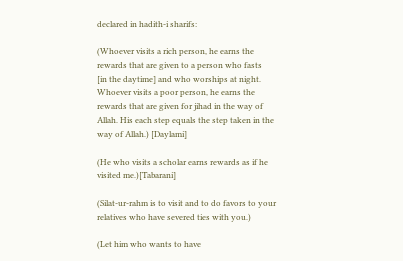declared in hadith-i sharifs:

(Whoever visits a rich person, he earns the rewards that are given to a person who fasts
[in the daytime] and who worships at night. Whoever visits a poor person, he earns the rewards that are given for jihad in the way of Allah. His each step equals the step taken in the way of Allah.) [Daylami]

(He who visits a scholar earns rewards as if he visited me.)[Tabarani]

(Silat-ur-rahm is to visit and to do favors to your relatives who have severed ties with you.)

(Let him who wants to have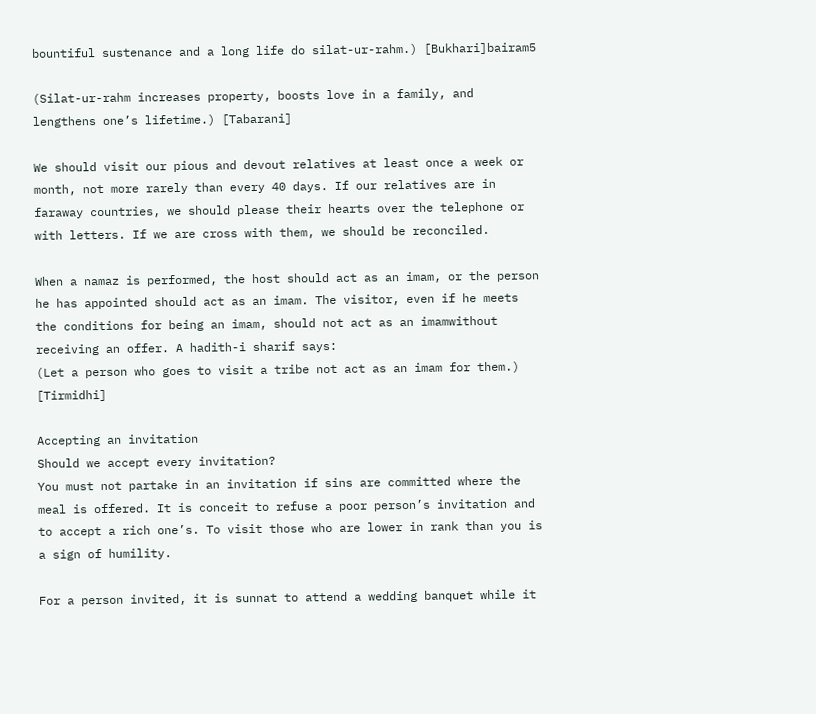bountiful sustenance and a long life do silat-ur-rahm.) [Bukhari]bairam5

(Silat-ur-rahm increases property, boosts love in a family, and lengthens one’s lifetime.) [Tabarani]

We should visit our pious and devout relatives at least once a week or month, not more rarely than every 40 days. If our relatives are in faraway countries, we should please their hearts over the telephone or with letters. If we are cross with them, we should be reconciled.

When a namaz is performed, the host should act as an imam, or the person he has appointed should act as an imam. The visitor, even if he meets the conditions for being an imam, should not act as an imamwithout receiving an offer. A hadith-i sharif says:
(Let a person who goes to visit a tribe not act as an imam for them.) [Tirmidhi]

Accepting an invitation
Should we accept every invitation?
You must not partake in an invitation if sins are committed where the meal is offered. It is conceit to refuse a poor person’s invitation and to accept a rich one’s. To visit those who are lower in rank than you is a sign of humility.

For a person invited, it is sunnat to attend a wedding banquet while it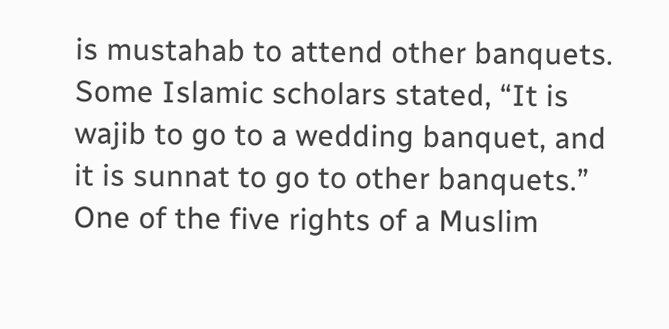is mustahab to attend other banquets. Some Islamic scholars stated, “It is wajib to go to a wedding banquet, and it is sunnat to go to other banquets.” One of the five rights of a Muslim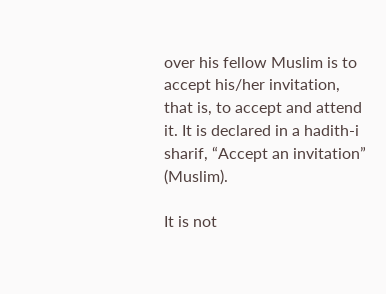over his fellow Muslim is to accept his/her invitation, that is, to accept and attend it. It is declared in a hadith-i sharif, “Accept an invitation” (Muslim).

It is not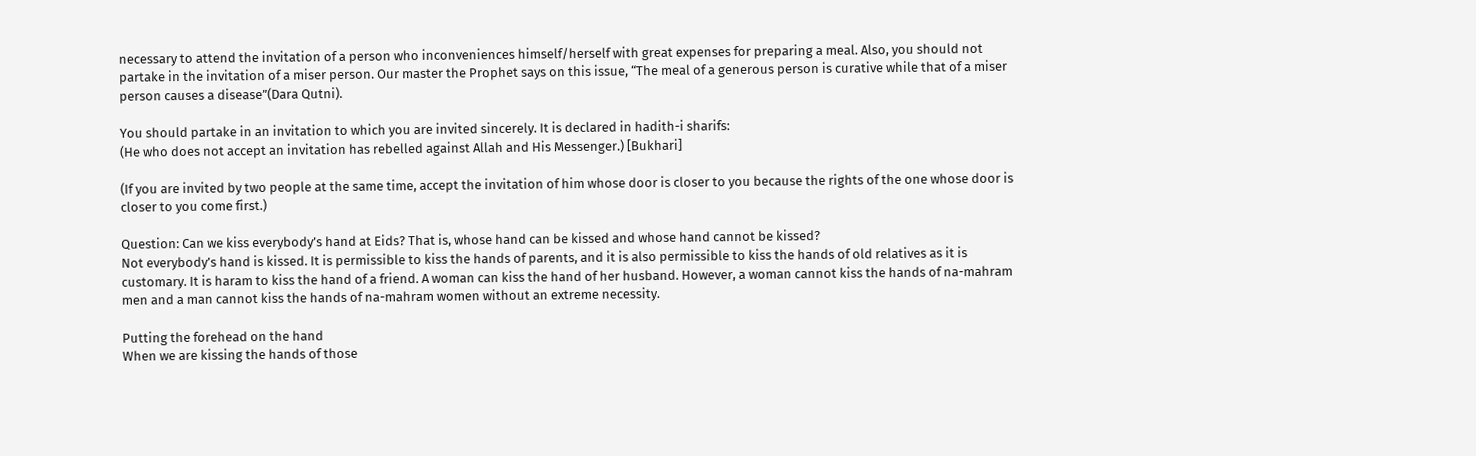necessary to attend the invitation of a person who inconveniences himself/herself with great expenses for preparing a meal. Also, you should not partake in the invitation of a miser person. Our master the Prophet says on this issue, “The meal of a generous person is curative while that of a miser person causes a disease”(Dara Qutni).

You should partake in an invitation to which you are invited sincerely. It is declared in hadith-i sharifs:
(He who does not accept an invitation has rebelled against Allah and His Messenger.) [Bukhari]

(If you are invited by two people at the same time, accept the invitation of him whose door is closer to you because the rights of the one whose door is closer to you come first.)

Question: Can we kiss everybody’s hand at Eids? That is, whose hand can be kissed and whose hand cannot be kissed?
Not everybody’s hand is kissed. It is permissible to kiss the hands of parents, and it is also permissible to kiss the hands of old relatives as it is customary. It is haram to kiss the hand of a friend. A woman can kiss the hand of her husband. However, a woman cannot kiss the hands of na-mahram men and a man cannot kiss the hands of na-mahram women without an extreme necessity.

Putting the forehead on the hand
When we are kissing the hands of those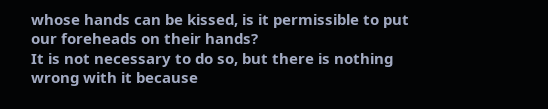whose hands can be kissed, is it permissible to put our foreheads on their hands?
It is not necessary to do so, but there is nothing wrong with it because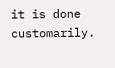it is done customarily.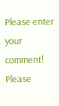Please enter your comment!
Please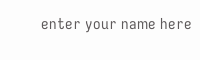enter your name here